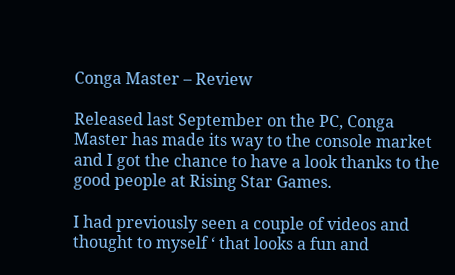Conga Master – Review

Released last September on the PC, Conga Master has made its way to the console market and I got the chance to have a look thanks to the good people at Rising Star Games.

I had previously seen a couple of videos and thought to myself ‘ that looks a fun and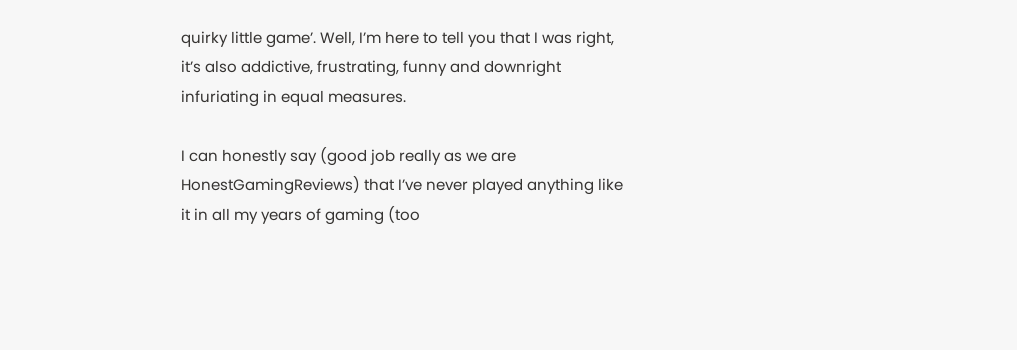quirky little game’. Well, I’m here to tell you that I was right, it’s also addictive, frustrating, funny and downright infuriating in equal measures.

I can honestly say (good job really as we are HonestGamingReviews) that I’ve never played anything like it in all my years of gaming (too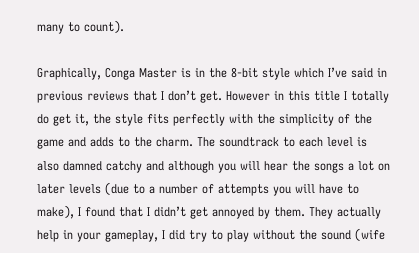many to count).

Graphically, Conga Master is in the 8-bit style which I’ve said in previous reviews that I don’t get. However in this title I totally do get it, the style fits perfectly with the simplicity of the game and adds to the charm. The soundtrack to each level is also damned catchy and although you will hear the songs a lot on later levels (due to a number of attempts you will have to make), I found that I didn’t get annoyed by them. They actually help in your gameplay, I did try to play without the sound (wife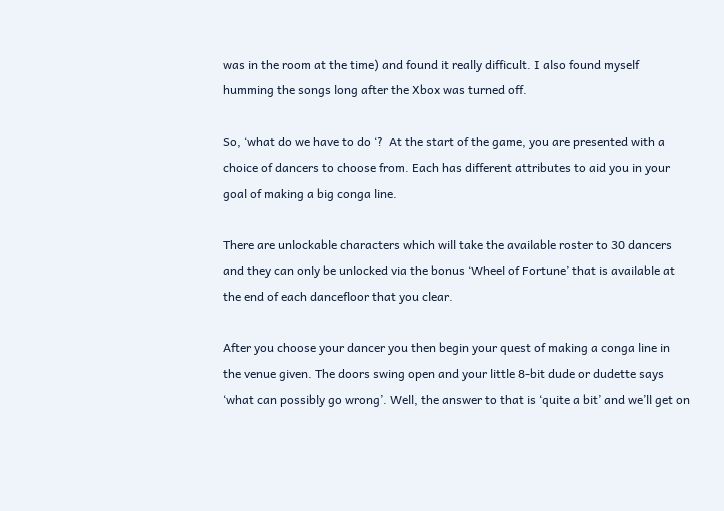was in the room at the time) and found it really difficult. I also found myself humming the songs long after the Xbox was turned off.

So, ‘what do we have to do ‘?  At the start of the game, you are presented with a choice of dancers to choose from. Each has different attributes to aid you in your goal of making a big conga line.

There are unlockable characters which will take the available roster to 30 dancers and they can only be unlocked via the bonus ‘Wheel of Fortune’ that is available at the end of each dancefloor that you clear.

After you choose your dancer you then begin your quest of making a conga line in the venue given. The doors swing open and your little 8-bit dude or dudette says ‘what can possibly go wrong’. Well, the answer to that is ‘quite a bit’ and we’ll get on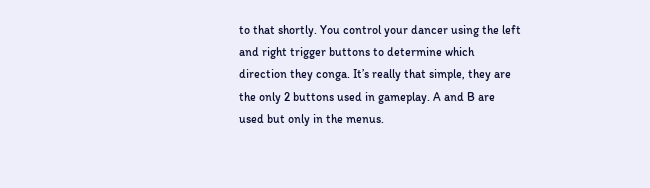to that shortly. You control your dancer using the left and right trigger buttons to determine which direction they conga. It’s really that simple, they are the only 2 buttons used in gameplay. A and B are used but only in the menus.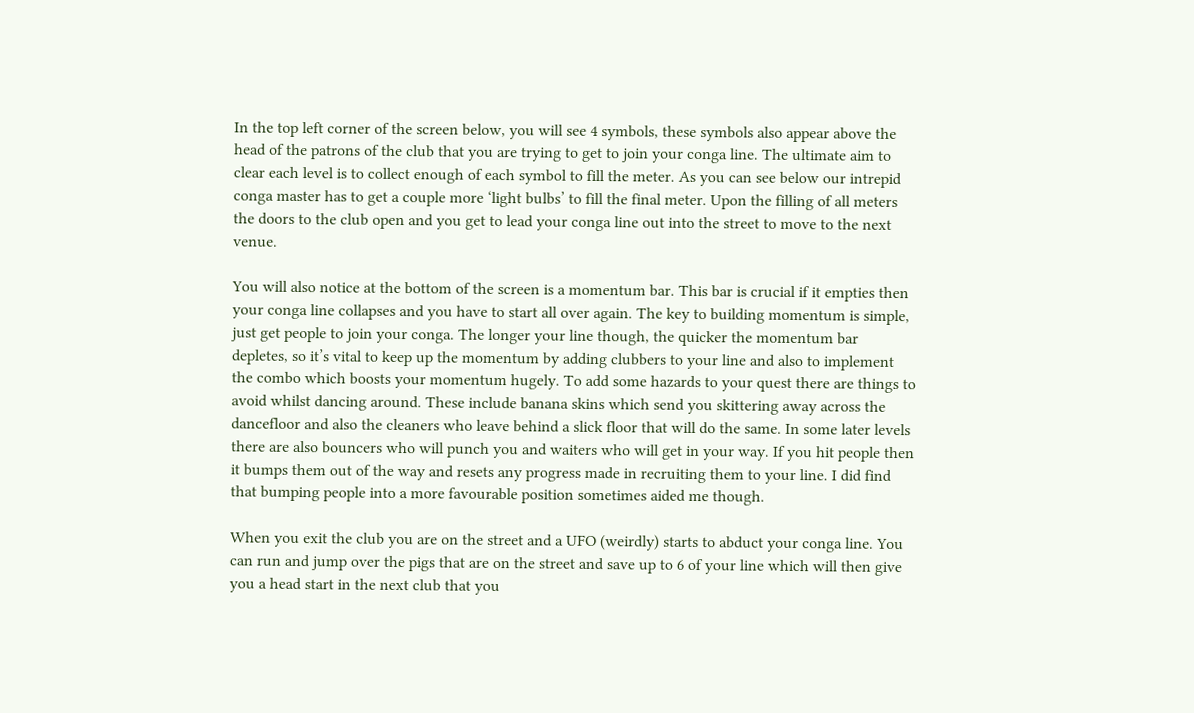In the top left corner of the screen below, you will see 4 symbols, these symbols also appear above the head of the patrons of the club that you are trying to get to join your conga line. The ultimate aim to clear each level is to collect enough of each symbol to fill the meter. As you can see below our intrepid conga master has to get a couple more ‘light bulbs’ to fill the final meter. Upon the filling of all meters the doors to the club open and you get to lead your conga line out into the street to move to the next venue.

You will also notice at the bottom of the screen is a momentum bar. This bar is crucial if it empties then your conga line collapses and you have to start all over again. The key to building momentum is simple, just get people to join your conga. The longer your line though, the quicker the momentum bar depletes, so it’s vital to keep up the momentum by adding clubbers to your line and also to implement the combo which boosts your momentum hugely. To add some hazards to your quest there are things to avoid whilst dancing around. These include banana skins which send you skittering away across the dancefloor and also the cleaners who leave behind a slick floor that will do the same. In some later levels there are also bouncers who will punch you and waiters who will get in your way. If you hit people then it bumps them out of the way and resets any progress made in recruiting them to your line. I did find that bumping people into a more favourable position sometimes aided me though.

When you exit the club you are on the street and a UFO (weirdly) starts to abduct your conga line. You can run and jump over the pigs that are on the street and save up to 6 of your line which will then give you a head start in the next club that you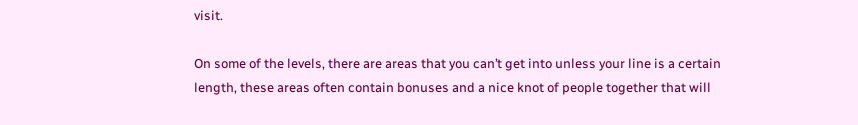visit.

On some of the levels, there are areas that you can’t get into unless your line is a certain length, these areas often contain bonuses and a nice knot of people together that will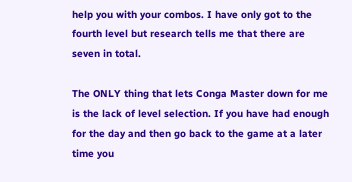help you with your combos. I have only got to the fourth level but research tells me that there are seven in total.

The ONLY thing that lets Conga Master down for me is the lack of level selection. If you have had enough for the day and then go back to the game at a later time you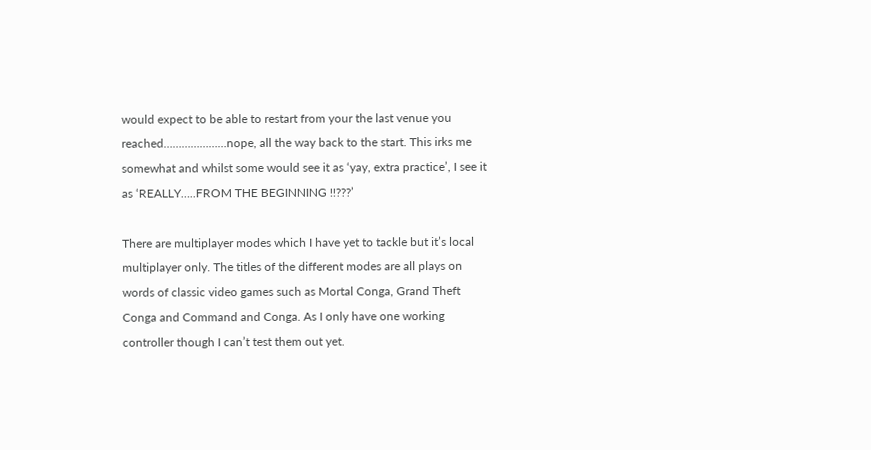would expect to be able to restart from your the last venue you reached…………………nope, all the way back to the start. This irks me somewhat and whilst some would see it as ‘yay, extra practice’, I see it as ‘REALLY…..FROM THE BEGINNING !!???’

There are multiplayer modes which I have yet to tackle but it’s local multiplayer only. The titles of the different modes are all plays on words of classic video games such as Mortal Conga, Grand Theft Conga and Command and Conga. As I only have one working controller though I can’t test them out yet.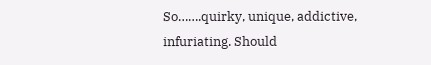So…….quirky, unique, addictive, infuriating. Should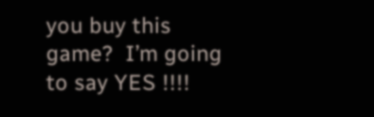you buy this game?  I’m going to say YES !!!!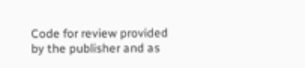Code for review provided by the publisher and as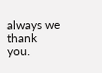always we thank you.